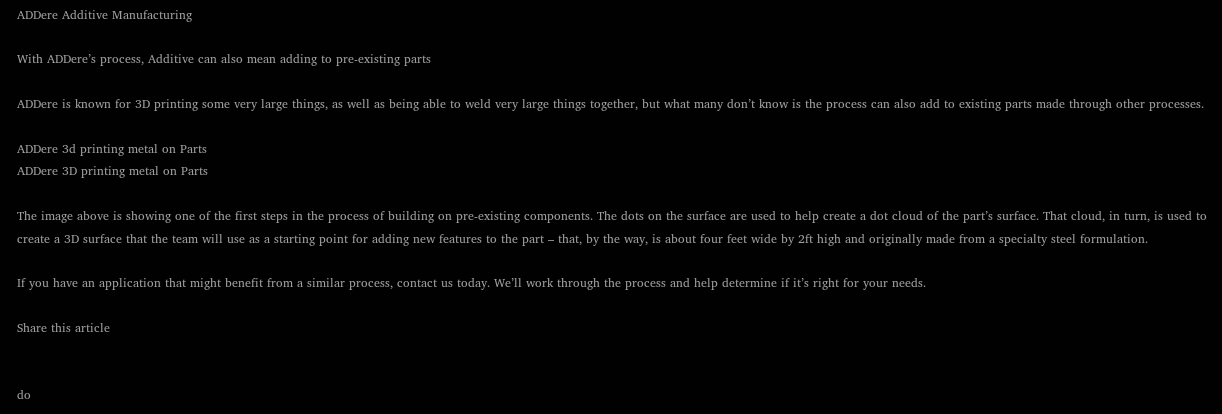ADDere Additive Manufacturing

With ADDere’s process, Additive can also mean adding to pre-existing parts

ADDere is known for 3D printing some very large things, as well as being able to weld very large things together, but what many don’t know is the process can also add to existing parts made through other processes.

ADDere 3d printing metal on Parts
ADDere 3D printing metal on Parts

The image above is showing one of the first steps in the process of building on pre-existing components. The dots on the surface are used to help create a dot cloud of the part’s surface. That cloud, in turn, is used to create a 3D surface that the team will use as a starting point for adding new features to the part – that, by the way, is about four feet wide by 2ft high and originally made from a specialty steel formulation.

If you have an application that might benefit from a similar process, contact us today. We’ll work through the process and help determine if it’s right for your needs.

Share this article


do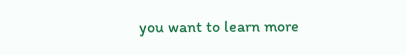you want to learn more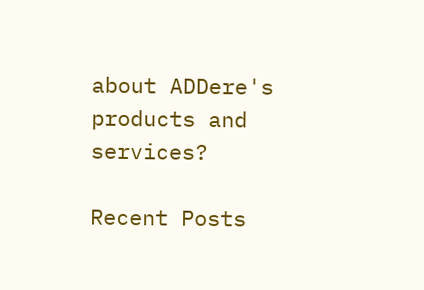about ADDere's products and services?

Recent Posts